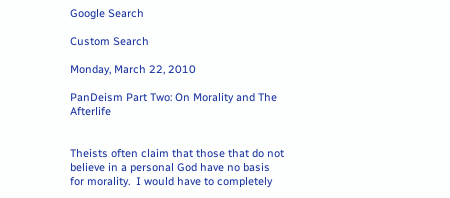Google Search

Custom Search

Monday, March 22, 2010

PanDeism Part Two: On Morality and The Afterlife


Theists often claim that those that do not believe in a personal God have no basis for morality.  I would have to completely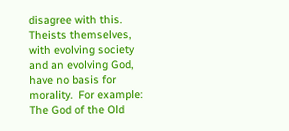disagree with this. Theists themselves, with evolving society and an evolving God, have no basis for morality.  For example: The God of the Old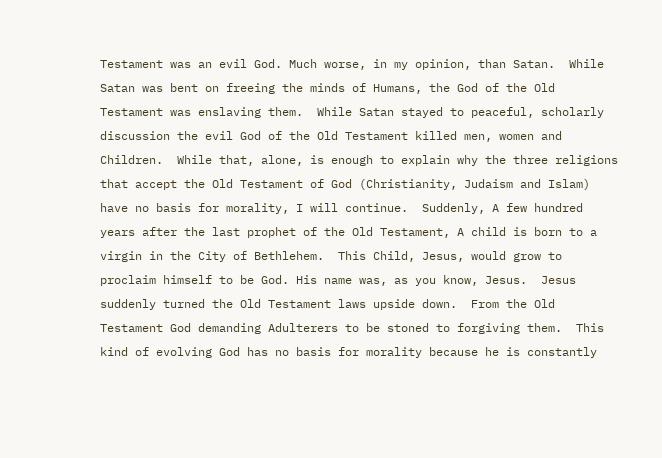Testament was an evil God. Much worse, in my opinion, than Satan.  While Satan was bent on freeing the minds of Humans, the God of the Old Testament was enslaving them.  While Satan stayed to peaceful, scholarly discussion the evil God of the Old Testament killed men, women and Children.  While that, alone, is enough to explain why the three religions that accept the Old Testament of God (Christianity, Judaism and Islam) have no basis for morality, I will continue.  Suddenly, A few hundred years after the last prophet of the Old Testament, A child is born to a virgin in the City of Bethlehem.  This Child, Jesus, would grow to proclaim himself to be God. His name was, as you know, Jesus.  Jesus suddenly turned the Old Testament laws upside down.  From the Old Testament God demanding Adulterers to be stoned to forgiving them.  This kind of evolving God has no basis for morality because he is constantly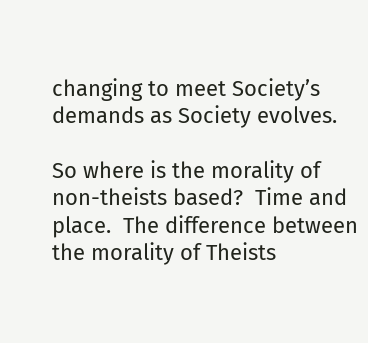changing to meet Society’s demands as Society evolves.

So where is the morality of non-theists based?  Time and place.  The difference between the morality of Theists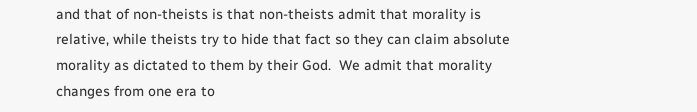and that of non-theists is that non-theists admit that morality is relative, while theists try to hide that fact so they can claim absolute morality as dictated to them by their God.  We admit that morality changes from one era to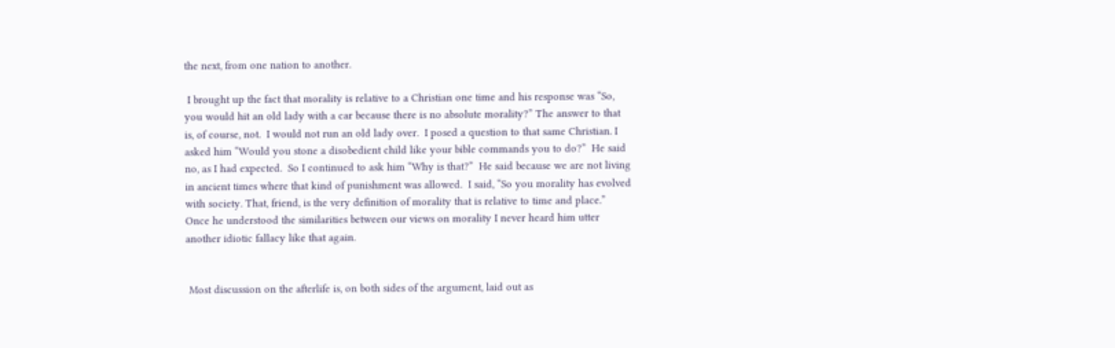the next, from one nation to another.

 I brought up the fact that morality is relative to a Christian one time and his response was “So, you would hit an old lady with a car because there is no absolute morality?” The answer to that is, of course, not.  I would not run an old lady over.  I posed a question to that same Christian. I asked him “Would you stone a disobedient child like your bible commands you to do?”  He said no, as I had expected.  So I continued to ask him “Why is that?”  He said because we are not living in ancient times where that kind of punishment was allowed.  I said, “So you morality has evolved with society. That, friend, is the very definition of morality that is relative to time and place.”  Once he understood the similarities between our views on morality I never heard him utter another idiotic fallacy like that again.


 Most discussion on the afterlife is, on both sides of the argument, laid out as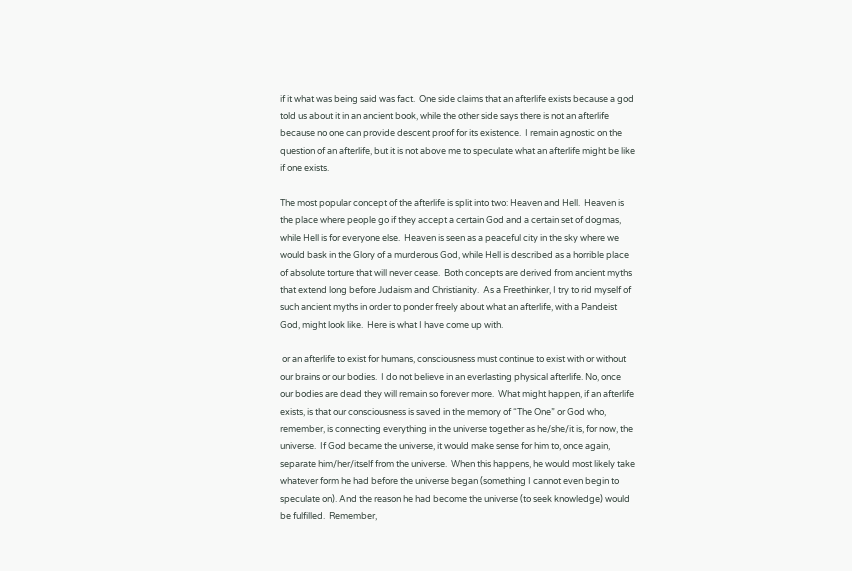if it what was being said was fact.  One side claims that an afterlife exists because a god told us about it in an ancient book, while the other side says there is not an afterlife because no one can provide descent proof for its existence.  I remain agnostic on the question of an afterlife, but it is not above me to speculate what an afterlife might be like if one exists.

The most popular concept of the afterlife is split into two: Heaven and Hell.  Heaven is the place where people go if they accept a certain God and a certain set of dogmas, while Hell is for everyone else.  Heaven is seen as a peaceful city in the sky where we would bask in the Glory of a murderous God, while Hell is described as a horrible place of absolute torture that will never cease.  Both concepts are derived from ancient myths that extend long before Judaism and Christianity.  As a Freethinker, I try to rid myself of such ancient myths in order to ponder freely about what an afterlife, with a Pandeist God, might look like.  Here is what I have come up with.

 or an afterlife to exist for humans, consciousness must continue to exist with or without our brains or our bodies.  I do not believe in an everlasting physical afterlife. No, once our bodies are dead they will remain so forever more.  What might happen, if an afterlife exists, is that our consciousness is saved in the memory of “The One” or God who, remember, is connecting everything in the universe together as he/she/it is, for now, the universe.  If God became the universe, it would make sense for him to, once again, separate him/her/itself from the universe.  When this happens, he would most likely take whatever form he had before the universe began (something I cannot even begin to speculate on). And the reason he had become the universe (to seek knowledge) would be fulfilled.  Remember,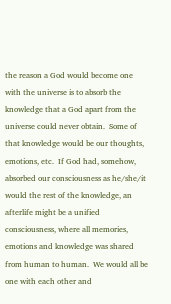the reason a God would become one with the universe is to absorb the knowledge that a God apart from the universe could never obtain.  Some of that knowledge would be our thoughts, emotions, etc.  If God had, somehow, absorbed our consciousness as he/she/it would the rest of the knowledge, an afterlife might be a unified consciousness, where all memories, emotions and knowledge was shared from human to human.  We would all be one with each other and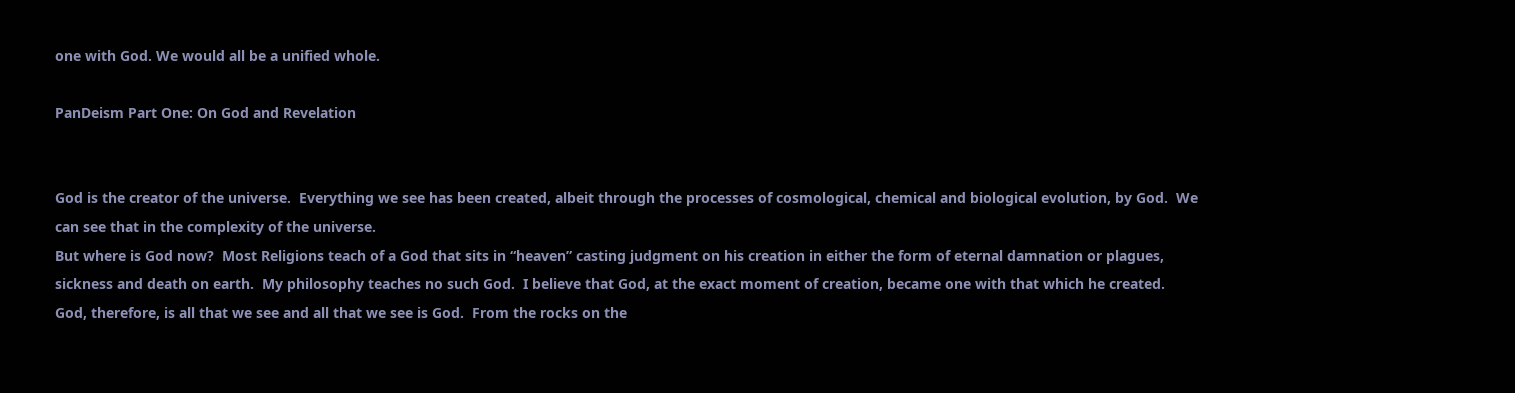one with God. We would all be a unified whole.

PanDeism Part One: On God and Revelation


God is the creator of the universe.  Everything we see has been created, albeit through the processes of cosmological, chemical and biological evolution, by God.  We can see that in the complexity of the universe.
But where is God now?  Most Religions teach of a God that sits in “heaven” casting judgment on his creation in either the form of eternal damnation or plagues, sickness and death on earth.  My philosophy teaches no such God.  I believe that God, at the exact moment of creation, became one with that which he created.  God, therefore, is all that we see and all that we see is God.  From the rocks on the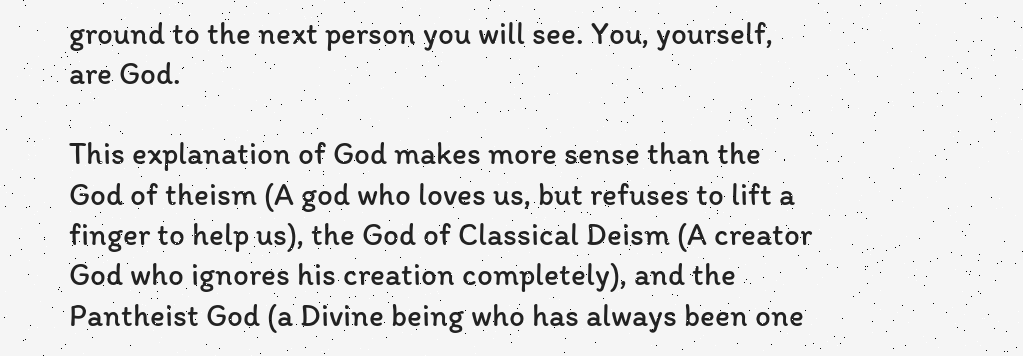ground to the next person you will see. You, yourself, are God.

This explanation of God makes more sense than the God of theism (A god who loves us, but refuses to lift a finger to help us), the God of Classical Deism (A creator God who ignores his creation completely), and the Pantheist God (a Divine being who has always been one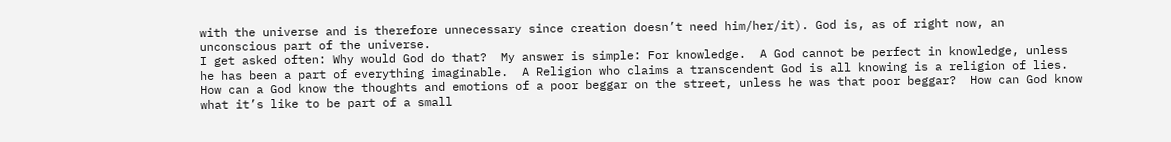with the universe and is therefore unnecessary since creation doesn’t need him/her/it). God is, as of right now, an unconscious part of the universe.
I get asked often: Why would God do that?  My answer is simple: For knowledge.  A God cannot be perfect in knowledge, unless he has been a part of everything imaginable.  A Religion who claims a transcendent God is all knowing is a religion of lies.  How can a God know the thoughts and emotions of a poor beggar on the street, unless he was that poor beggar?  How can God know what it’s like to be part of a small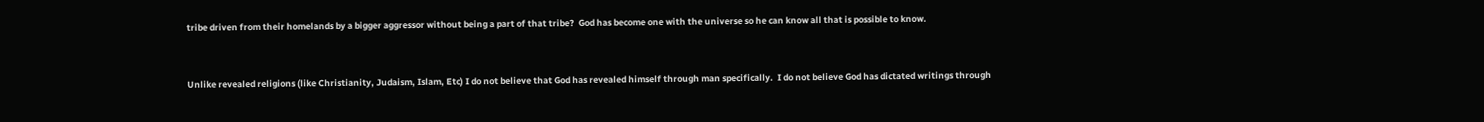tribe driven from their homelands by a bigger aggressor without being a part of that tribe?  God has become one with the universe so he can know all that is possible to know.


Unlike revealed religions (like Christianity, Judaism, Islam, Etc) I do not believe that God has revealed himself through man specifically.  I do not believe God has dictated writings through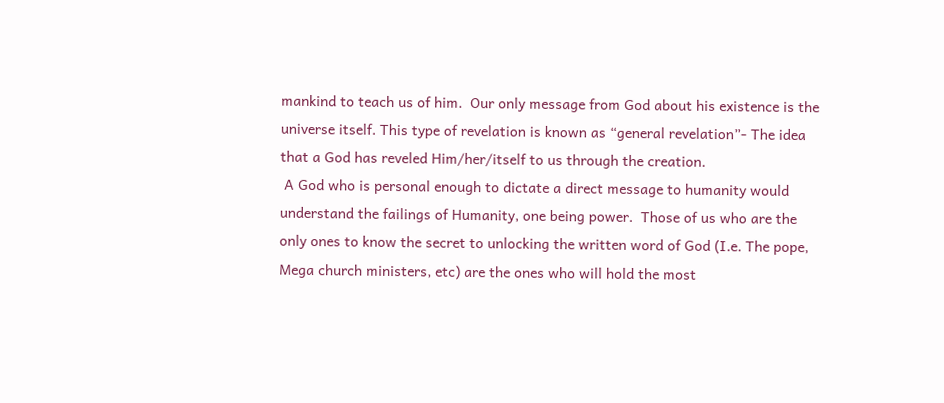mankind to teach us of him.  Our only message from God about his existence is the universe itself. This type of revelation is known as “general revelation”- The idea that a God has reveled Him/her/itself to us through the creation.
 A God who is personal enough to dictate a direct message to humanity would understand the failings of Humanity, one being power.  Those of us who are the only ones to know the secret to unlocking the written word of God (I.e. The pope, Mega church ministers, etc) are the ones who will hold the most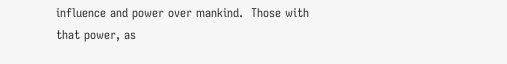influence and power over mankind.  Those with that power, as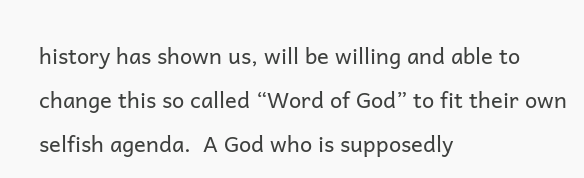history has shown us, will be willing and able to change this so called “Word of God” to fit their own selfish agenda.  A God who is supposedly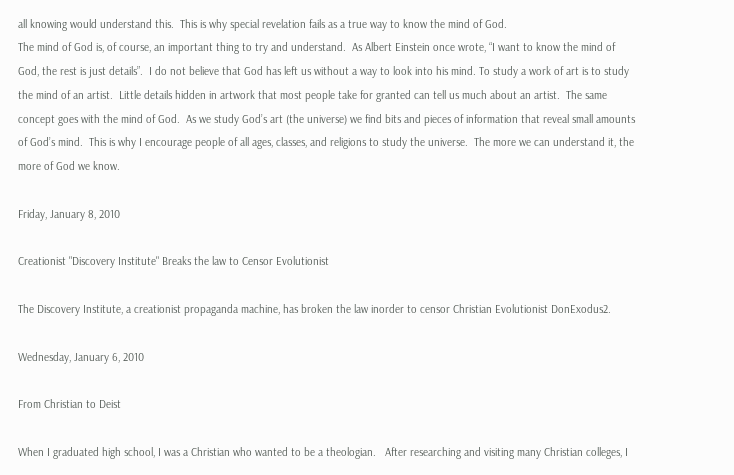all knowing would understand this.  This is why special revelation fails as a true way to know the mind of God.
The mind of God is, of course, an important thing to try and understand.  As Albert Einstein once wrote, “I want to know the mind of God, the rest is just details”.  I do not believe that God has left us without a way to look into his mind. To study a work of art is to study the mind of an artist.  Little details hidden in artwork that most people take for granted can tell us much about an artist.  The same concept goes with the mind of God.  As we study God’s art (the universe) we find bits and pieces of information that reveal small amounts of God’s mind.  This is why I encourage people of all ages, classes, and religions to study the universe.  The more we can understand it, the more of God we know.

Friday, January 8, 2010

Creationist "Discovery Institute" Breaks the law to Censor Evolutionist

The Discovery Institute, a creationist propaganda machine, has broken the law inorder to censor Christian Evolutionist DonExodus2.

Wednesday, January 6, 2010

From Christian to Deist

When I graduated high school, I was a Christian who wanted to be a theologian.   After researching and visiting many Christian colleges, I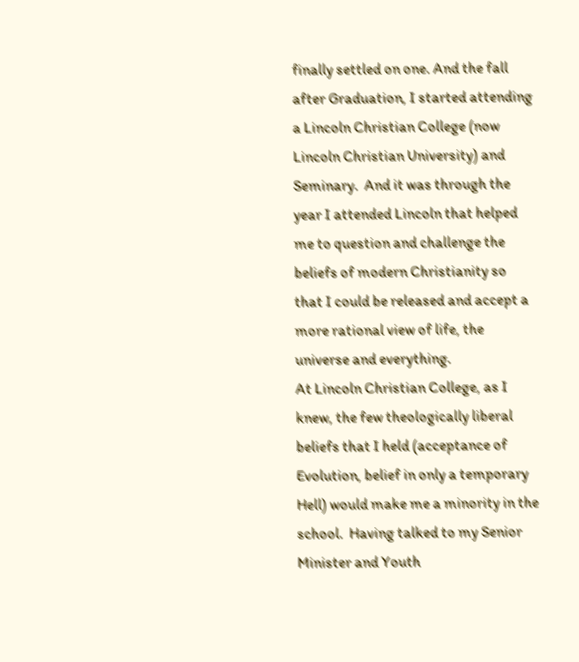finally settled on one. And the fall after Graduation, I started attending a Lincoln Christian College (now Lincoln Christian University) and Seminary.  And it was through the year I attended Lincoln that helped me to question and challenge the beliefs of modern Christianity so that I could be released and accept a more rational view of life, the universe and everything.
At Lincoln Christian College, as I knew, the few theologically liberal beliefs that I held (acceptance of Evolution, belief in only a temporary Hell) would make me a minority in the school.  Having talked to my Senior Minister and Youth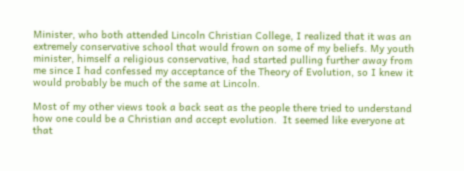Minister, who both attended Lincoln Christian College, I realized that it was an extremely conservative school that would frown on some of my beliefs. My youth minister, himself a religious conservative, had started pulling further away from me since I had confessed my acceptance of the Theory of Evolution, so I knew it would probably be much of the same at Lincoln.

Most of my other views took a back seat as the people there tried to understand how one could be a Christian and accept evolution.  It seemed like everyone at that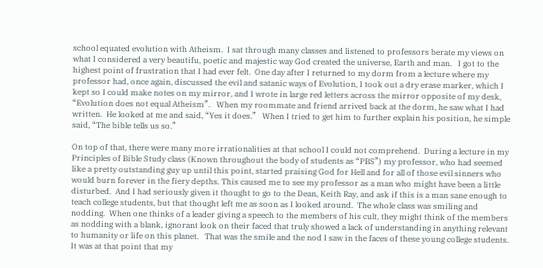school equated evolution with Atheism.  I sat through many classes and listened to professors berate my views on what I considered a very beautifu, poetic and majestic way God created the universe, Earth and man.   I got to the highest point of frustration that I had ever felt.  One day after I returned to my dorm from a lecture where my professor had, once again, discussed the evil and satanic ways of Evolution, I took out a dry erase marker, which I kept so I could make notes on my mirror, and I wrote in large red letters across the mirror opposite of my desk, “Evolution does not equal Atheism”.   When my roommate and friend arrived back at the dorm, he saw what I had written.  He looked at me and said, “Yes it does.”   When I tried to get him to further explain his position, he simple said, “The bible tells us so.”

On top of that, there were many more irrationalities at that school I could not comprehend.  During a lecture in my Principles of Bible Study class (Known throughout the body of students as “PBS”) my professor, who had seemed like a pretty outstanding guy up until this point, started praising God for Hell and for all of those evil sinners who would burn forever in the fiery depths. This caused me to see my professor as a man who might have been a little disturbed.  And I had seriously given it thought to go to the Dean, Keith Ray, and ask if this is a man sane enough to teach college students, but that thought left me as soon as I looked around.  The whole class was smiling and nodding.  When one thinks of a leader giving a speech to the members of his cult, they might think of the members as nodding with a blank, ignorant look on their faced that truly showed a lack of understanding in anything relevant to humanity or life on this planet.   That was the smile and the nod I saw in the faces of these young college students.  It was at that point that my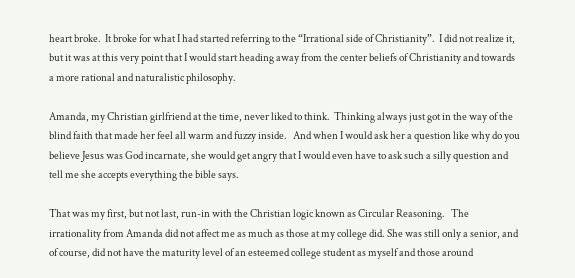heart broke.  It broke for what I had started referring to the “Irrational side of Christianity”.  I did not realize it, but it was at this very point that I would start heading away from the center beliefs of Christianity and towards a more rational and naturalistic philosophy.

Amanda, my Christian girlfriend at the time, never liked to think.  Thinking always just got in the way of the blind faith that made her feel all warm and fuzzy inside.   And when I would ask her a question like why do you believe Jesus was God incarnate, she would get angry that I would even have to ask such a silly question and tell me she accepts everything the bible says.

That was my first, but not last, run-in with the Christian logic known as Circular Reasoning.   The irrationality from Amanda did not affect me as much as those at my college did. She was still only a senior, and of course, did not have the maturity level of an esteemed college student as myself and those around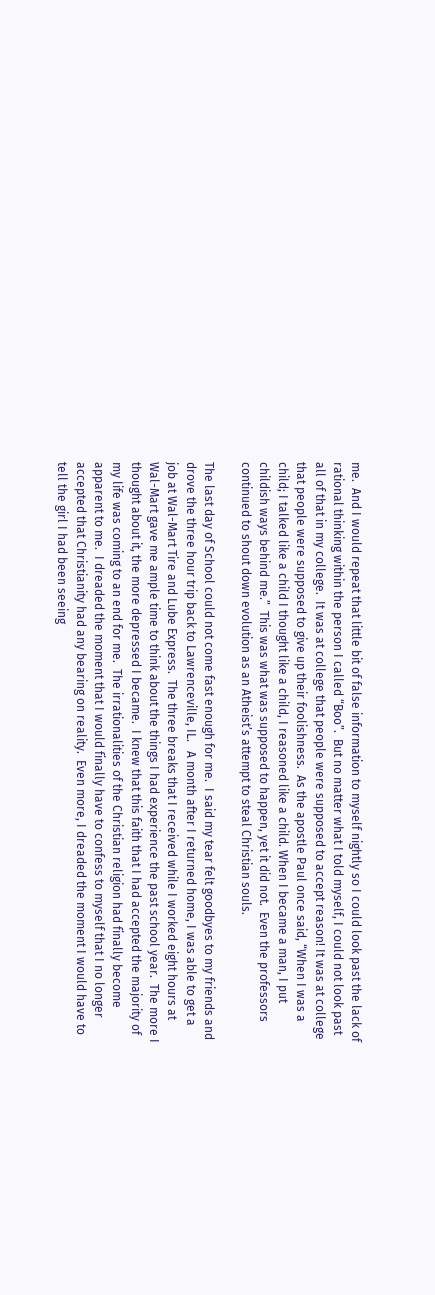me.  And I would repeat that little bit of false information to myself nightly so I could look past the lack of rational thinking within the person I called “Boo”.  But no matter what I told myself, I could not look past all of that in my college.  It was at college that people were supposed to accept reason! It was at college that people were supposed to give up their foolishness.  As the apostle Paul once said, “When I was a child; I talked like a child I thought like a child, I reasoned like a child. When I became a man, I put childish ways behind me.”  This was what was supposed to happen, yet it did not.  Even the professors continued to shout down evolution as an Atheist’s attempt to steal Christian souls.

The last day of School could not come fast enough for me.  I said my tear felt goodbyes to my friends and drove the three hour trip back to Lawrenceville, IL.   A month after I returned home, I was able to get a job at Wal-Mart Tire and Lube Express.  The three breaks that I received while I worked eight hours at Wal-Mart gave me ample time to think about the things I had experience the past school year.  The more I thought about it, the more depressed I became.  I knew that this faith that I had accepted the majority of my life was coming to an end for me.  The irrationalities of the Christian religion had finally become apparent to me.  I dreaded the moment that I would finally have to confess to myself that I no longer accepted that Christianity had any bearing on reality.  Even more, I dreaded the moment I would have to tell the girl I had been seeing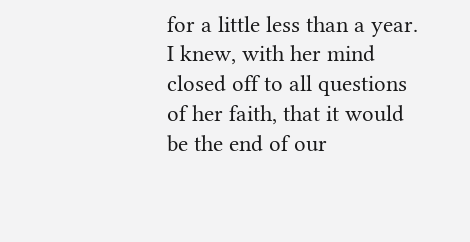for a little less than a year.  I knew, with her mind closed off to all questions of her faith, that it would be the end of our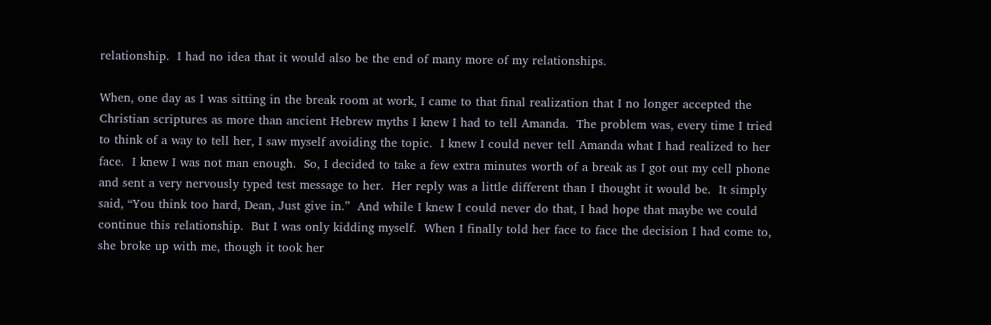relationship.  I had no idea that it would also be the end of many more of my relationships.

When, one day as I was sitting in the break room at work, I came to that final realization that I no longer accepted the Christian scriptures as more than ancient Hebrew myths I knew I had to tell Amanda.  The problem was, every time I tried to think of a way to tell her, I saw myself avoiding the topic.  I knew I could never tell Amanda what I had realized to her face.  I knew I was not man enough.  So, I decided to take a few extra minutes worth of a break as I got out my cell phone and sent a very nervously typed test message to her.  Her reply was a little different than I thought it would be.  It simply said, “You think too hard, Dean, Just give in.”  And while I knew I could never do that, I had hope that maybe we could continue this relationship.  But I was only kidding myself.  When I finally told her face to face the decision I had come to, she broke up with me, though it took her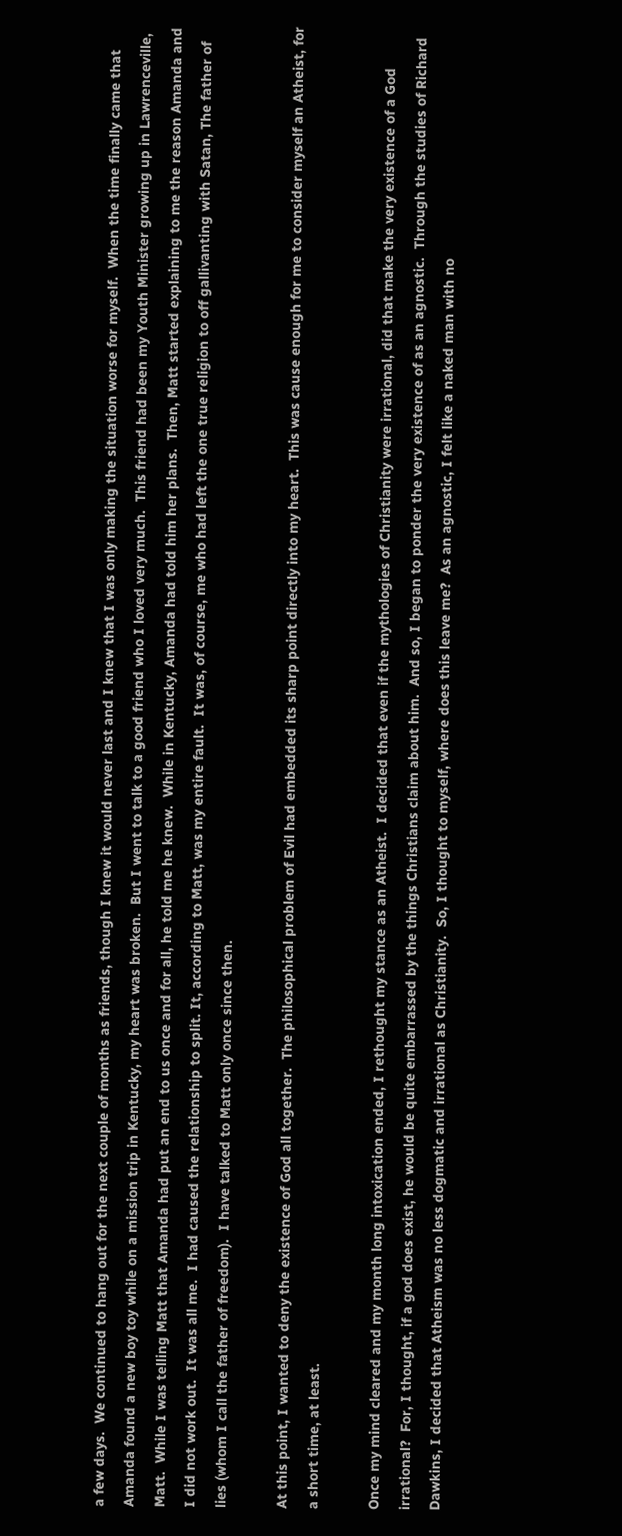a few days.  We continued to hang out for the next couple of months as friends, though I knew it would never last and I knew that I was only making the situation worse for myself.  When the time finally came that Amanda found a new boy toy while on a mission trip in Kentucky, my heart was broken.  But I went to talk to a good friend who I loved very much.  This friend had been my Youth Minister growing up in Lawrenceville, Matt.  While I was telling Matt that Amanda had put an end to us once and for all, he told me he knew.  While in Kentucky, Amanda had told him her plans.  Then, Matt started explaining to me the reason Amanda and I did not work out.  It was all me.  I had caused the relationship to split. It, according to Matt, was my entire fault.  It was, of course, me who had left the one true religion to off gallivanting with Satan, The father of lies (whom I call the father of freedom).  I have talked to Matt only once since then.

At this point, I wanted to deny the existence of God all together.  The philosophical problem of Evil had embedded its sharp point directly into my heart.  This was cause enough for me to consider myself an Atheist, for a short time, at least.

Once my mind cleared and my month long intoxication ended, I rethought my stance as an Atheist.  I decided that even if the mythologies of Christianity were irrational, did that make the very existence of a God irrational?  For, I thought, if a god does exist, he would be quite embarrassed by the things Christians claim about him.  And so, I began to ponder the very existence of as an agnostic.  Through the studies of Richard Dawkins, I decided that Atheism was no less dogmatic and irrational as Christianity.  So, I thought to myself, where does this leave me?  As an agnostic, I felt like a naked man with no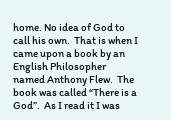home. No idea of God to call his own.  That is when I came upon a book by an English Philosopher named Anthony Flew.  The book was called “There is a God”.  As I read it I was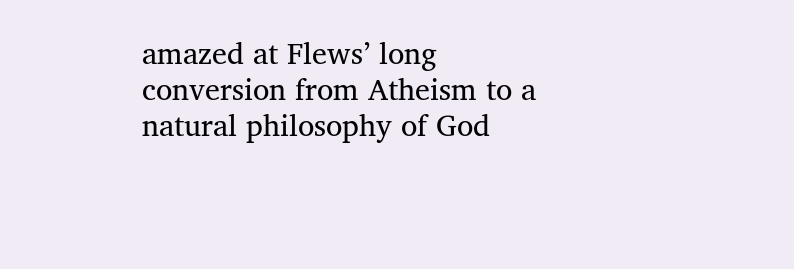amazed at Flews’ long conversion from Atheism to a natural philosophy of God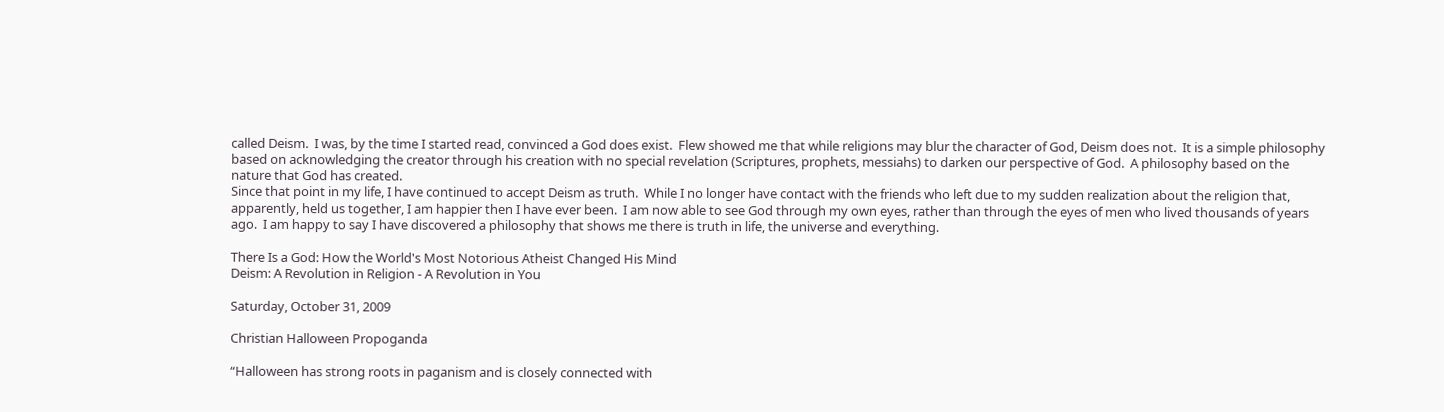called Deism.  I was, by the time I started read, convinced a God does exist.  Flew showed me that while religions may blur the character of God, Deism does not.  It is a simple philosophy based on acknowledging the creator through his creation with no special revelation (Scriptures, prophets, messiahs) to darken our perspective of God.  A philosophy based on the nature that God has created.
Since that point in my life, I have continued to accept Deism as truth.  While I no longer have contact with the friends who left due to my sudden realization about the religion that, apparently, held us together, I am happier then I have ever been.  I am now able to see God through my own eyes, rather than through the eyes of men who lived thousands of years ago.  I am happy to say I have discovered a philosophy that shows me there is truth in life, the universe and everything.

There Is a God: How the World's Most Notorious Atheist Changed His Mind
Deism: A Revolution in Religion - A Revolution in You

Saturday, October 31, 2009

Christian Halloween Propoganda

“Halloween has strong roots in paganism and is closely connected with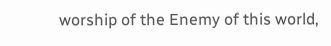worship of the Enemy of this world,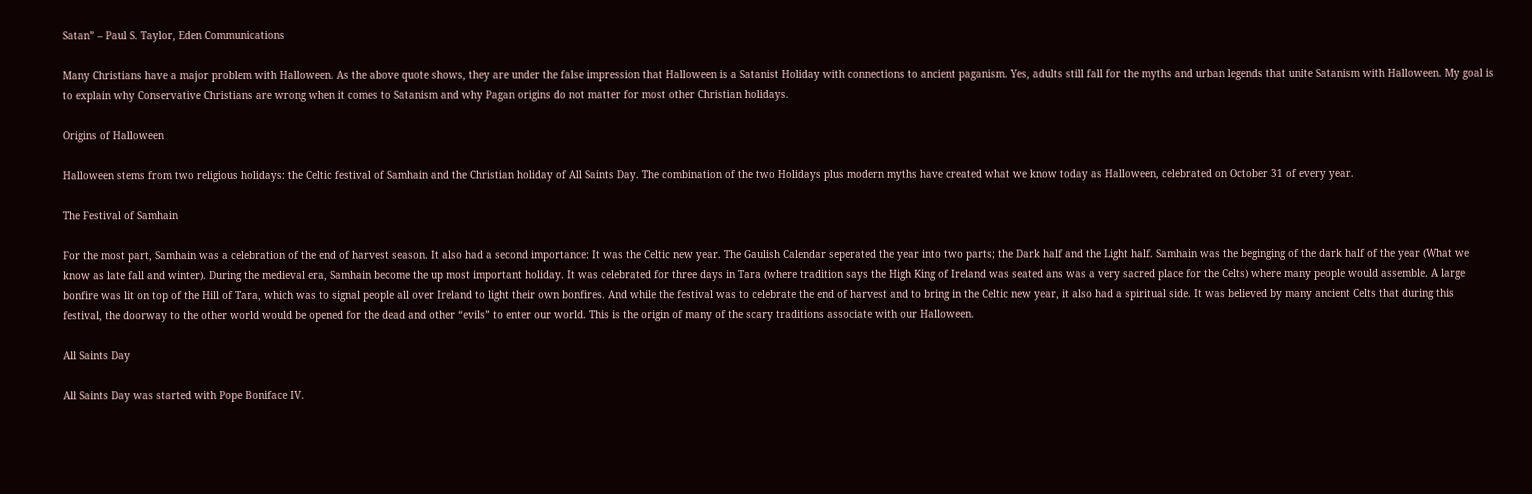Satan” – Paul S. Taylor, Eden Communications

Many Christians have a major problem with Halloween. As the above quote shows, they are under the false impression that Halloween is a Satanist Holiday with connections to ancient paganism. Yes, adults still fall for the myths and urban legends that unite Satanism with Halloween. My goal is to explain why Conservative Christians are wrong when it comes to Satanism and why Pagan origins do not matter for most other Christian holidays.

Origins of Halloween

Halloween stems from two religious holidays: the Celtic festival of Samhain and the Christian holiday of All Saints Day. The combination of the two Holidays plus modern myths have created what we know today as Halloween, celebrated on October 31 of every year.

The Festival of Samhain

For the most part, Samhain was a celebration of the end of harvest season. It also had a second importance: It was the Celtic new year. The Gaulish Calendar seperated the year into two parts; the Dark half and the Light half. Samhain was the beginging of the dark half of the year (What we know as late fall and winter). During the medieval era, Samhain become the up most important holiday. It was celebrated for three days in Tara (where tradition says the High King of Ireland was seated ans was a very sacred place for the Celts) where many people would assemble. A large bonfire was lit on top of the Hill of Tara, which was to signal people all over Ireland to light their own bonfires. And while the festival was to celebrate the end of harvest and to bring in the Celtic new year, it also had a spiritual side. It was believed by many ancient Celts that during this festival, the doorway to the other world would be opened for the dead and other “evils” to enter our world. This is the origin of many of the scary traditions associate with our Halloween.

All Saints Day

All Saints Day was started with Pope Boniface IV.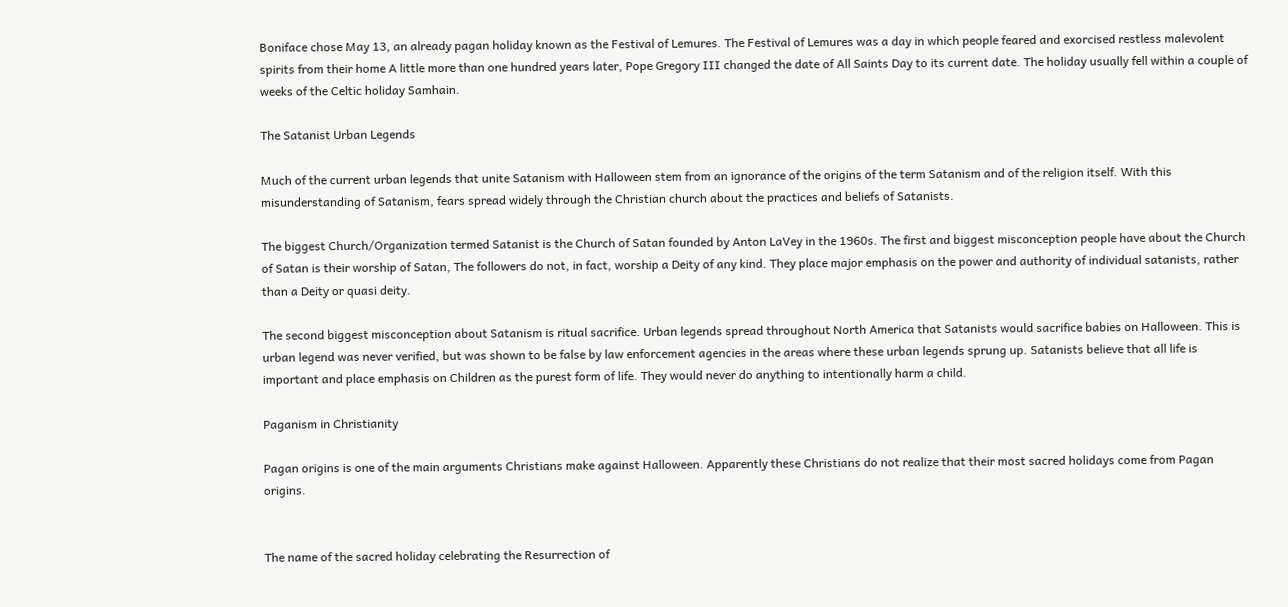Boniface chose May 13, an already pagan holiday known as the Festival of Lemures. The Festival of Lemures was a day in which people feared and exorcised restless malevolent spirits from their home A little more than one hundred years later, Pope Gregory III changed the date of All Saints Day to its current date. The holiday usually fell within a couple of weeks of the Celtic holiday Samhain.

The Satanist Urban Legends

Much of the current urban legends that unite Satanism with Halloween stem from an ignorance of the origins of the term Satanism and of the religion itself. With this misunderstanding of Satanism, fears spread widely through the Christian church about the practices and beliefs of Satanists.

The biggest Church/Organization termed Satanist is the Church of Satan founded by Anton LaVey in the 1960s. The first and biggest misconception people have about the Church of Satan is their worship of Satan, The followers do not, in fact, worship a Deity of any kind. They place major emphasis on the power and authority of individual satanists, rather than a Deity or quasi deity.

The second biggest misconception about Satanism is ritual sacrifice. Urban legends spread throughout North America that Satanists would sacrifice babies on Halloween. This is urban legend was never verified, but was shown to be false by law enforcement agencies in the areas where these urban legends sprung up. Satanists believe that all life is important and place emphasis on Children as the purest form of life. They would never do anything to intentionally harm a child.

Paganism in Christianity

Pagan origins is one of the main arguments Christians make against Halloween. Apparently these Christians do not realize that their most sacred holidays come from Pagan origins.


The name of the sacred holiday celebrating the Resurrection of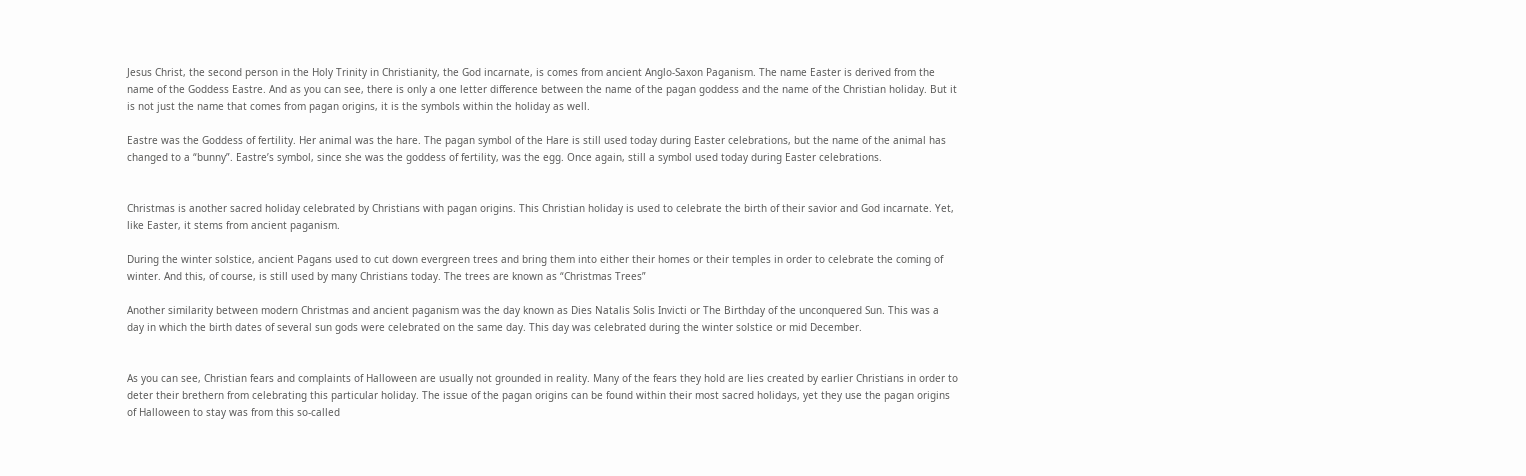Jesus Christ, the second person in the Holy Trinity in Christianity, the God incarnate, is comes from ancient Anglo-Saxon Paganism. The name Easter is derived from the name of the Goddess Eastre. And as you can see, there is only a one letter difference between the name of the pagan goddess and the name of the Christian holiday. But it is not just the name that comes from pagan origins, it is the symbols within the holiday as well.

Eastre was the Goddess of fertility. Her animal was the hare. The pagan symbol of the Hare is still used today during Easter celebrations, but the name of the animal has changed to a “bunny”. Eastre’s symbol, since she was the goddess of fertility, was the egg. Once again, still a symbol used today during Easter celebrations.


Christmas is another sacred holiday celebrated by Christians with pagan origins. This Christian holiday is used to celebrate the birth of their savior and God incarnate. Yet, like Easter, it stems from ancient paganism.

During the winter solstice, ancient Pagans used to cut down evergreen trees and bring them into either their homes or their temples in order to celebrate the coming of winter. And this, of course, is still used by many Christians today. The trees are known as “Christmas Trees”

Another similarity between modern Christmas and ancient paganism was the day known as Dies Natalis Solis Invicti or The Birthday of the unconquered Sun. This was a day in which the birth dates of several sun gods were celebrated on the same day. This day was celebrated during the winter solstice or mid December.


As you can see, Christian fears and complaints of Halloween are usually not grounded in reality. Many of the fears they hold are lies created by earlier Christians in order to deter their brethern from celebrating this particular holiday. The issue of the pagan origins can be found within their most sacred holidays, yet they use the pagan origins of Halloween to stay was from this so-called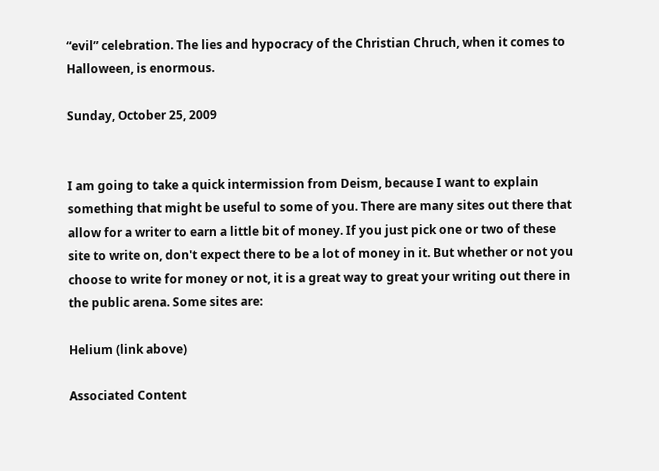“evil” celebration. The lies and hypocracy of the Christian Chruch, when it comes to Halloween, is enormous.

Sunday, October 25, 2009


I am going to take a quick intermission from Deism, because I want to explain something that might be useful to some of you. There are many sites out there that allow for a writer to earn a little bit of money. If you just pick one or two of these site to write on, don't expect there to be a lot of money in it. But whether or not you choose to write for money or not, it is a great way to great your writing out there in the public arena. Some sites are:

Helium (link above)

Associated Content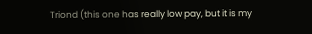Triond (this one has really low pay, but it is my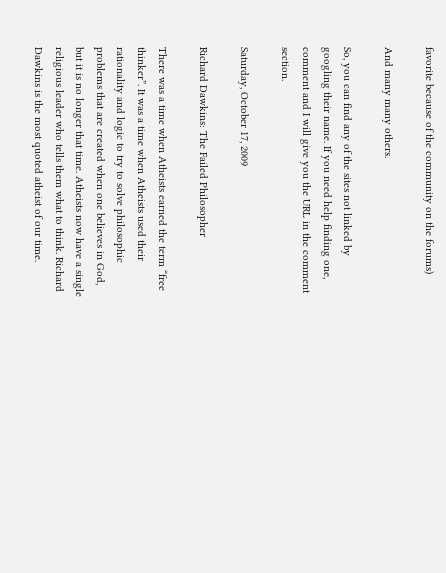favorite because of the community on the forums)

And many many others.

So, you can find any of the sites not linked by googling their name. If you need help finding one, comment and I will give you the URL in the comment section.

Saturday, October 17, 2009

Richard Dawkins: The Failed Philosopher

There was a time when Atheists earned the term “free thinker”. It was a time when Atheists used their rationality and logic to try to solve philosophic problems that are created when one believes in God, but it is no longer that time. Atheists now have a single religious leader who tells them what to think. Richard Dawkins is the most quoted atheist of our time.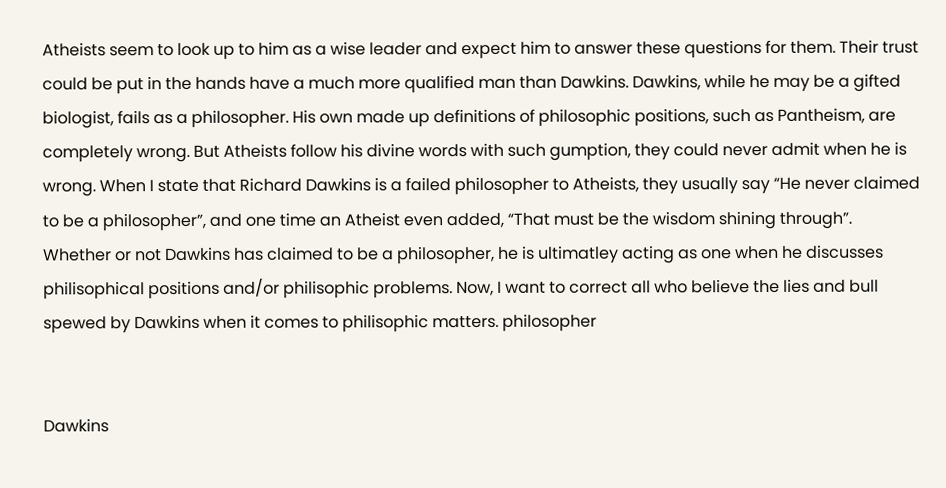Atheists seem to look up to him as a wise leader and expect him to answer these questions for them. Their trust could be put in the hands have a much more qualified man than Dawkins. Dawkins, while he may be a gifted biologist, fails as a philosopher. His own made up definitions of philosophic positions, such as Pantheism, are completely wrong. But Atheists follow his divine words with such gumption, they could never admit when he is wrong. When I state that Richard Dawkins is a failed philosopher to Atheists, they usually say “He never claimed to be a philosopher”, and one time an Atheist even added, “That must be the wisdom shining through”. Whether or not Dawkins has claimed to be a philosopher, he is ultimatley acting as one when he discusses philisophical positions and/or philisophic problems. Now, I want to correct all who believe the lies and bull spewed by Dawkins when it comes to philisophic matters. philosopher


Dawkins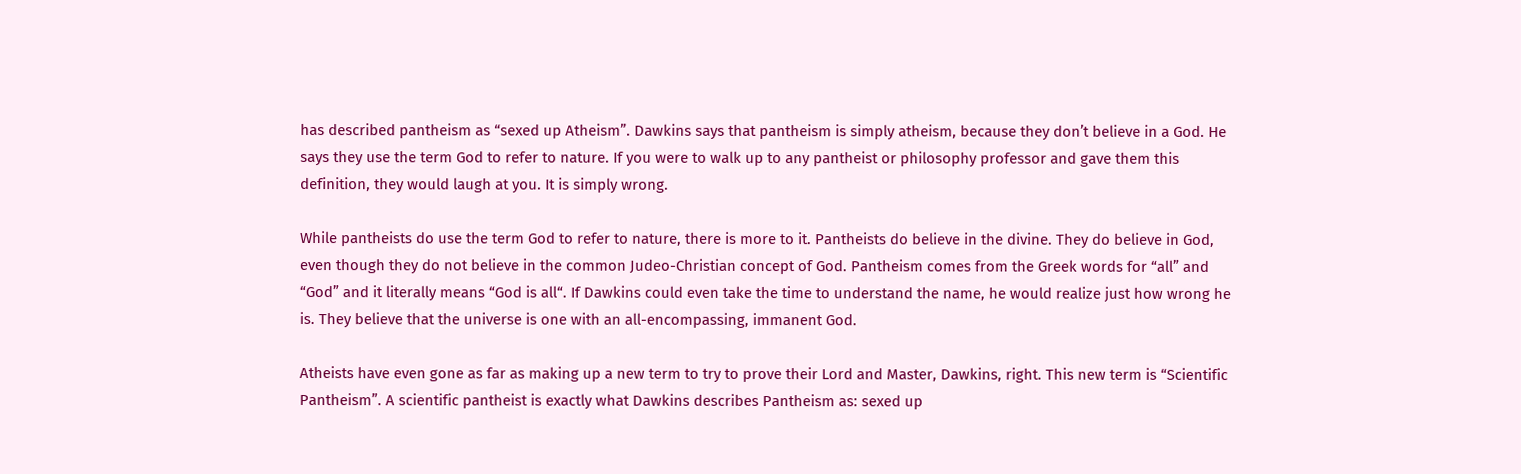has described pantheism as “sexed up Atheism”. Dawkins says that pantheism is simply atheism, because they don’t believe in a God. He says they use the term God to refer to nature. If you were to walk up to any pantheist or philosophy professor and gave them this definition, they would laugh at you. It is simply wrong.

While pantheists do use the term God to refer to nature, there is more to it. Pantheists do believe in the divine. They do believe in God, even though they do not believe in the common Judeo-Christian concept of God. Pantheism comes from the Greek words for “all” and “God” and it literally means “God is all“. If Dawkins could even take the time to understand the name, he would realize just how wrong he is. They believe that the universe is one with an all-encompassing, immanent God.

Atheists have even gone as far as making up a new term to try to prove their Lord and Master, Dawkins, right. This new term is “Scientific Pantheism”. A scientific pantheist is exactly what Dawkins describes Pantheism as: sexed up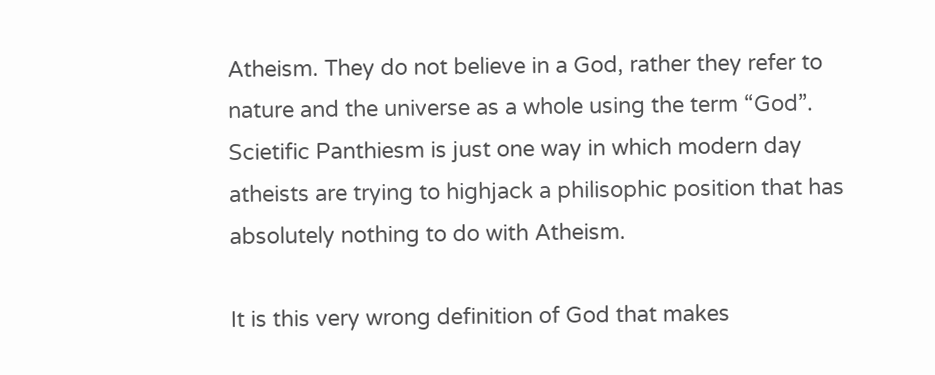Atheism. They do not believe in a God, rather they refer to nature and the universe as a whole using the term “God”. Scietific Panthiesm is just one way in which modern day atheists are trying to highjack a philisophic position that has absolutely nothing to do with Atheism.

It is this very wrong definition of God that makes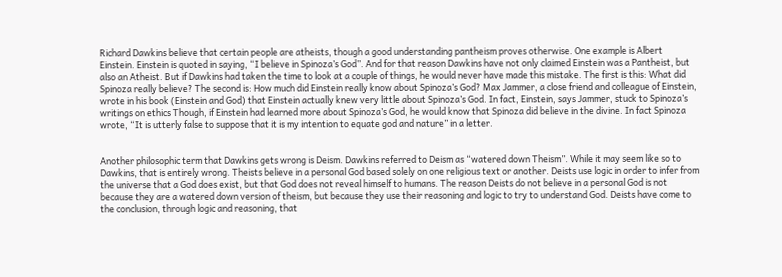Richard Dawkins believe that certain people are atheists, though a good understanding pantheism proves otherwise. One example is Albert Einstein. Einstein is quoted in saying, “I believe in Spinoza’s God”. And for that reason Dawkins have not only claimed Einstein was a Pantheist, but also an Atheist. But if Dawkins had taken the time to look at a couple of things, he would never have made this mistake. The first is this: What did Spinoza really believe? The second is: How much did Einstein really know about Spinoza’s God? Max Jammer, a close friend and colleague of Einstein, wrote in his book (Einstein and God) that Einstein actually knew very little about Spinoza’s God. In fact, Einstein, says Jammer, stuck to Spinoza’s writings on ethics Though, if Einstein had learned more about Spinoza’s God, he would know that Spinoza did believe in the divine. In fact Spinoza wrote, “It is utterly false to suppose that it is my intention to equate god and nature” in a letter.


Another philosophic term that Dawkins gets wrong is Deism. Dawkins referred to Deism as “watered down Theism”. While it may seem like so to Dawkins, that is entirely wrong. Theists believe in a personal God based solely on one religious text or another. Deists use logic in order to infer from the universe that a God does exist, but that God does not reveal himself to humans. The reason Deists do not believe in a personal God is not because they are a watered down version of theism, but because they use their reasoning and logic to try to understand God. Deists have come to the conclusion, through logic and reasoning, that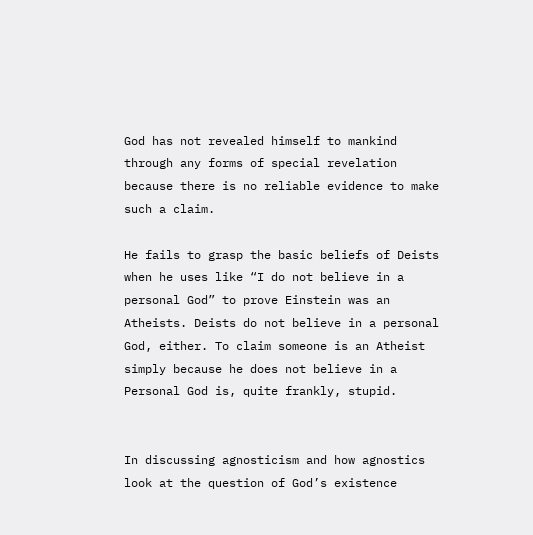God has not revealed himself to mankind through any forms of special revelation because there is no reliable evidence to make such a claim.

He fails to grasp the basic beliefs of Deists when he uses like “I do not believe in a personal God” to prove Einstein was an Atheists. Deists do not believe in a personal God, either. To claim someone is an Atheist simply because he does not believe in a Personal God is, quite frankly, stupid.


In discussing agnosticism and how agnostics look at the question of God’s existence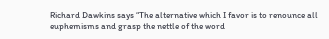Richard Dawkins says “The alternative which I favor is to renounce all euphemisms and grasp the nettle of the word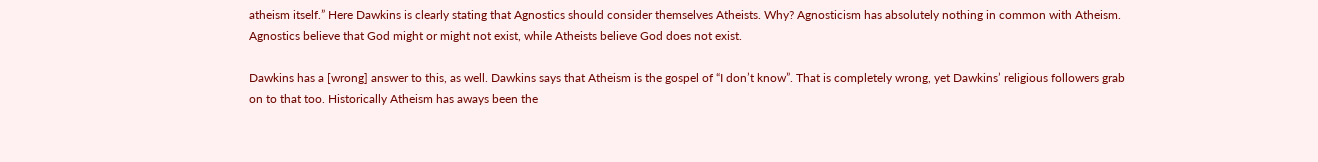atheism itself.” Here Dawkins is clearly stating that Agnostics should consider themselves Atheists. Why? Agnosticism has absolutely nothing in common with Atheism. Agnostics believe that God might or might not exist, while Atheists believe God does not exist.

Dawkins has a [wrong] answer to this, as well. Dawkins says that Atheism is the gospel of “I don’t know”. That is completely wrong, yet Dawkins’ religious followers grab on to that too. Historically Atheism has aways been the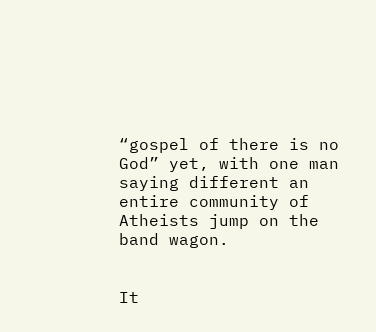“gospel of there is no God” yet, with one man saying different an entire community of Atheists jump on the band wagon.


It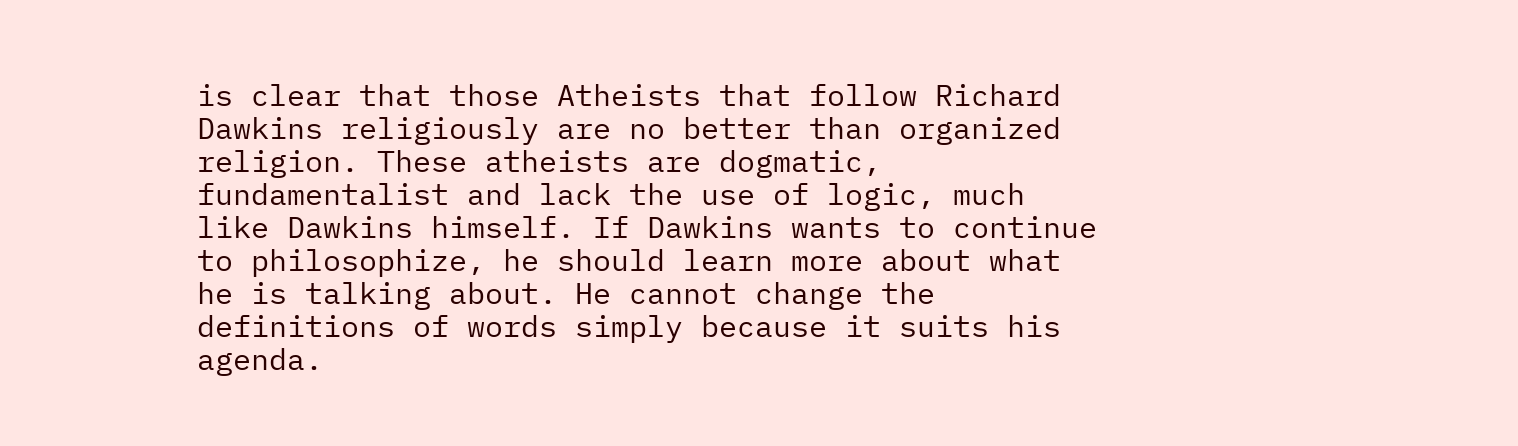is clear that those Atheists that follow Richard Dawkins religiously are no better than organized religion. These atheists are dogmatic, fundamentalist and lack the use of logic, much like Dawkins himself. If Dawkins wants to continue to philosophize, he should learn more about what he is talking about. He cannot change the definitions of words simply because it suits his agenda.